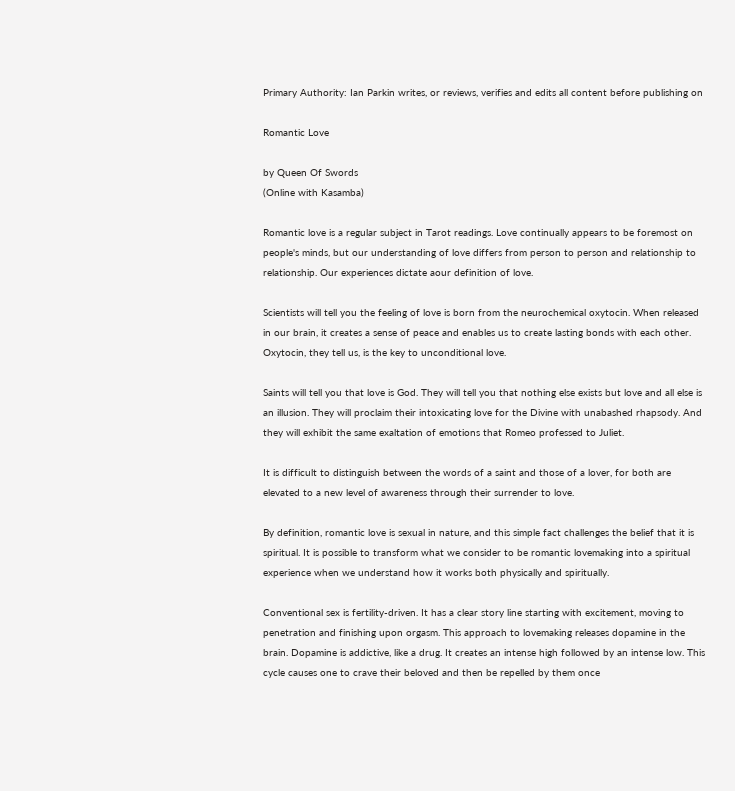Primary Authority: Ian Parkin writes, or reviews, verifies and edits all content before publishing on

Romantic Love

by Queen Of Swords
(Online with Kasamba)

Romantic love is a regular subject in Tarot readings. Love continually appears to be foremost on people's minds, but our understanding of love differs from person to person and relationship to relationship. Our experiences dictate aour definition of love.

Scientists will tell you the feeling of love is born from the neurochemical oxytocin. When released in our brain, it creates a sense of peace and enables us to create lasting bonds with each other. Oxytocin, they tell us, is the key to unconditional love.

Saints will tell you that love is God. They will tell you that nothing else exists but love and all else is an illusion. They will proclaim their intoxicating love for the Divine with unabashed rhapsody. And they will exhibit the same exaltation of emotions that Romeo professed to Juliet.

It is difficult to distinguish between the words of a saint and those of a lover, for both are elevated to a new level of awareness through their surrender to love.

By definition, romantic love is sexual in nature, and this simple fact challenges the belief that it is spiritual. It is possible to transform what we consider to be romantic lovemaking into a spiritual experience when we understand how it works both physically and spiritually.

Conventional sex is fertility-driven. It has a clear story line starting with excitement, moving to penetration and finishing upon orgasm. This approach to lovemaking releases dopamine in the brain. Dopamine is addictive, like a drug. It creates an intense high followed by an intense low. This cycle causes one to crave their beloved and then be repelled by them once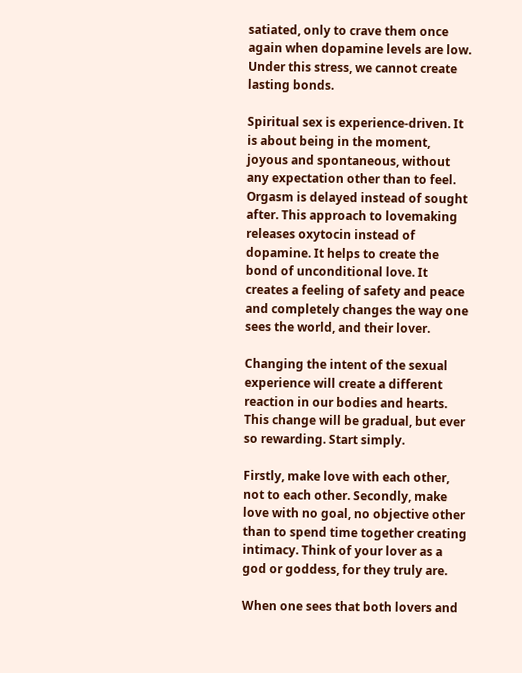satiated, only to crave them once again when dopamine levels are low. Under this stress, we cannot create lasting bonds.

Spiritual sex is experience-driven. It is about being in the moment, joyous and spontaneous, without any expectation other than to feel. Orgasm is delayed instead of sought after. This approach to lovemaking releases oxytocin instead of dopamine. It helps to create the bond of unconditional love. It creates a feeling of safety and peace and completely changes the way one sees the world, and their lover.

Changing the intent of the sexual experience will create a different reaction in our bodies and hearts. This change will be gradual, but ever so rewarding. Start simply.

Firstly, make love with each other, not to each other. Secondly, make love with no goal, no objective other than to spend time together creating intimacy. Think of your lover as a god or goddess, for they truly are.

When one sees that both lovers and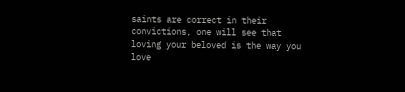saints are correct in their convictions, one will see that loving your beloved is the way you love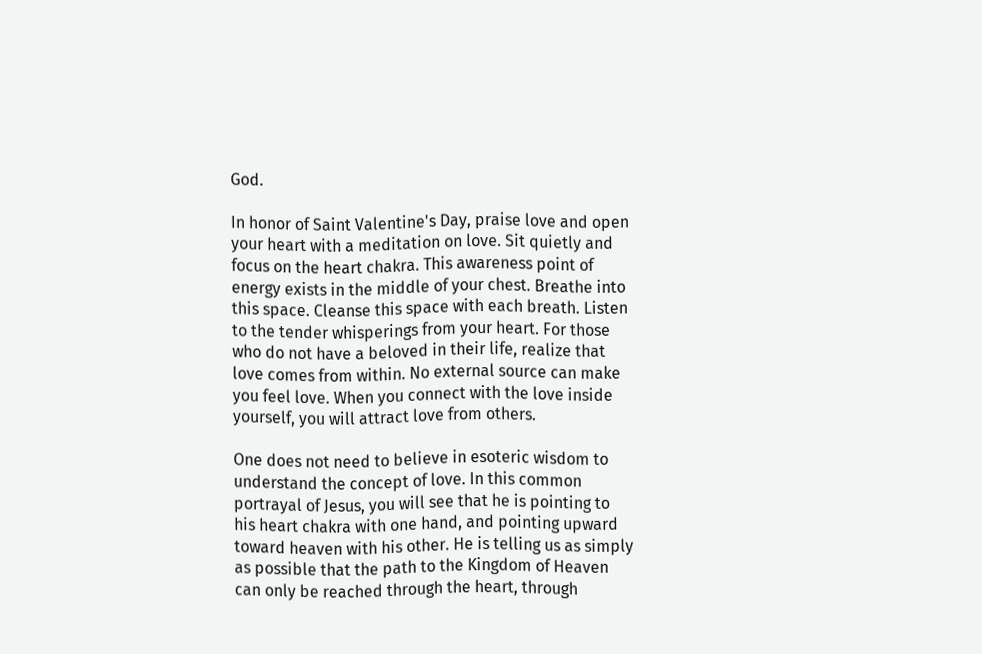God.

In honor of Saint Valentine's Day, praise love and open your heart with a meditation on love. Sit quietly and focus on the heart chakra. This awareness point of energy exists in the middle of your chest. Breathe into this space. Cleanse this space with each breath. Listen to the tender whisperings from your heart. For those who do not have a beloved in their life, realize that love comes from within. No external source can make you feel love. When you connect with the love inside yourself, you will attract love from others.

One does not need to believe in esoteric wisdom to understand the concept of love. In this common portrayal of Jesus, you will see that he is pointing to his heart chakra with one hand, and pointing upward toward heaven with his other. He is telling us as simply as possible that the path to the Kingdom of Heaven can only be reached through the heart, through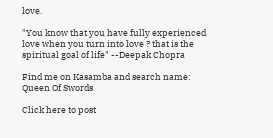love.

"You know that you have fully experienced love when you turn into love ? that is the spiritual goal of life" --Deepak Chopra

Find me on Kasamba and search name: Queen Of Swords

Click here to post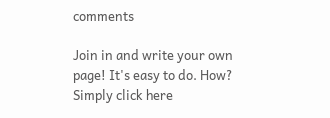comments

Join in and write your own page! It's easy to do. How? Simply click here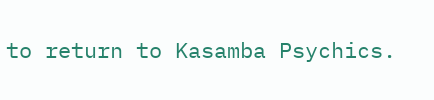to return to Kasamba Psychics.